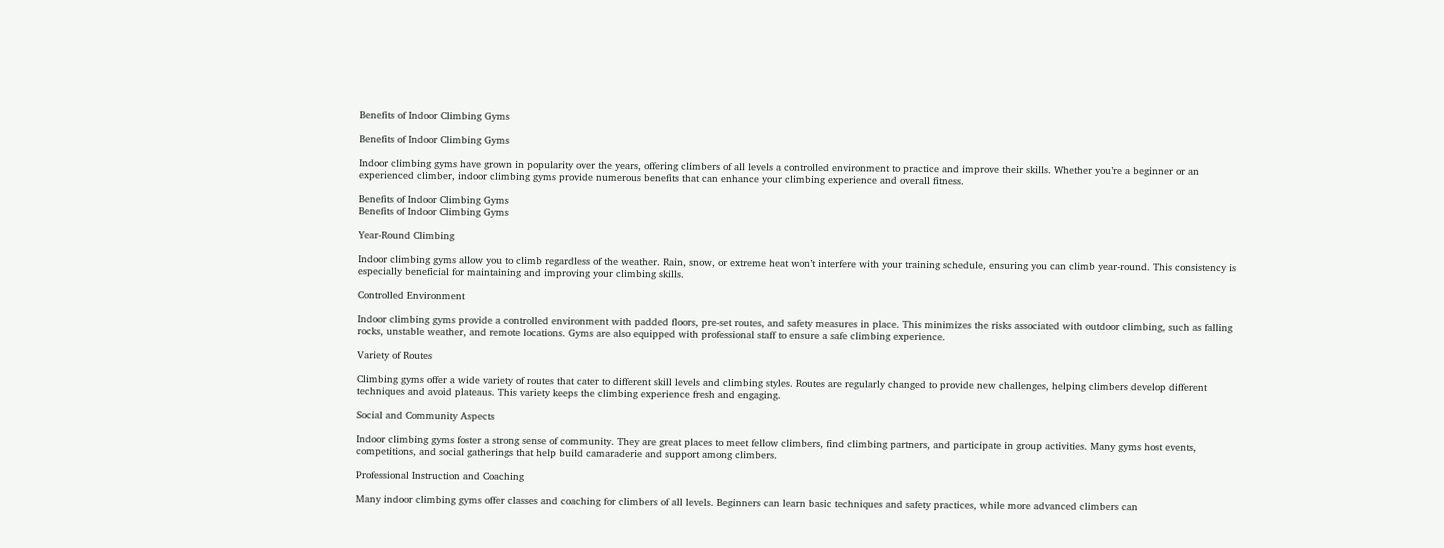Benefits of Indoor Climbing Gyms

Benefits of Indoor Climbing Gyms

Indoor climbing gyms have grown in popularity over the years, offering climbers of all levels a controlled environment to practice and improve their skills. Whether you’re a beginner or an experienced climber, indoor climbing gyms provide numerous benefits that can enhance your climbing experience and overall fitness.

Benefits of Indoor Climbing Gyms
Benefits of Indoor Climbing Gyms

Year-Round Climbing

Indoor climbing gyms allow you to climb regardless of the weather. Rain, snow, or extreme heat won’t interfere with your training schedule, ensuring you can climb year-round. This consistency is especially beneficial for maintaining and improving your climbing skills.

Controlled Environment

Indoor climbing gyms provide a controlled environment with padded floors, pre-set routes, and safety measures in place. This minimizes the risks associated with outdoor climbing, such as falling rocks, unstable weather, and remote locations. Gyms are also equipped with professional staff to ensure a safe climbing experience.

Variety of Routes

Climbing gyms offer a wide variety of routes that cater to different skill levels and climbing styles. Routes are regularly changed to provide new challenges, helping climbers develop different techniques and avoid plateaus. This variety keeps the climbing experience fresh and engaging.

Social and Community Aspects

Indoor climbing gyms foster a strong sense of community. They are great places to meet fellow climbers, find climbing partners, and participate in group activities. Many gyms host events, competitions, and social gatherings that help build camaraderie and support among climbers.

Professional Instruction and Coaching

Many indoor climbing gyms offer classes and coaching for climbers of all levels. Beginners can learn basic techniques and safety practices, while more advanced climbers can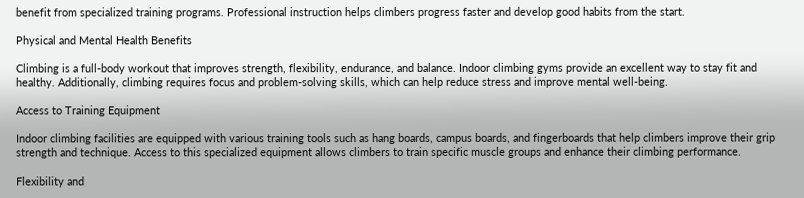benefit from specialized training programs. Professional instruction helps climbers progress faster and develop good habits from the start.

Physical and Mental Health Benefits

Climbing is a full-body workout that improves strength, flexibility, endurance, and balance. Indoor climbing gyms provide an excellent way to stay fit and healthy. Additionally, climbing requires focus and problem-solving skills, which can help reduce stress and improve mental well-being.

Access to Training Equipment

Indoor climbing facilities are equipped with various training tools such as hang boards, campus boards, and fingerboards that help climbers improve their grip strength and technique. Access to this specialized equipment allows climbers to train specific muscle groups and enhance their climbing performance.

Flexibility and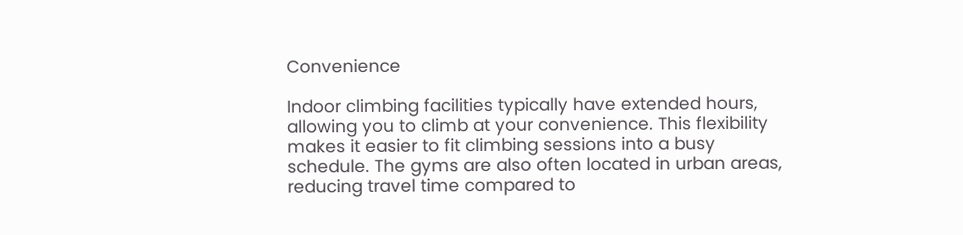Convenience

Indoor climbing facilities typically have extended hours, allowing you to climb at your convenience. This flexibility makes it easier to fit climbing sessions into a busy schedule. The gyms are also often located in urban areas, reducing travel time compared to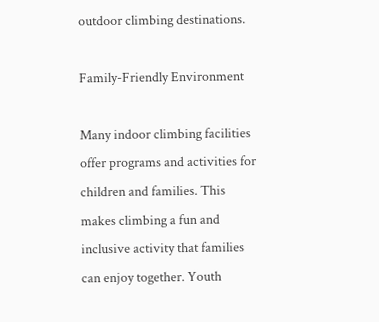outdoor climbing destinations.

Family-Friendly Environment

Many indoor climbing facilities offer programs and activities for children and families. This makes climbing a fun and inclusive activity that families can enjoy together. Youth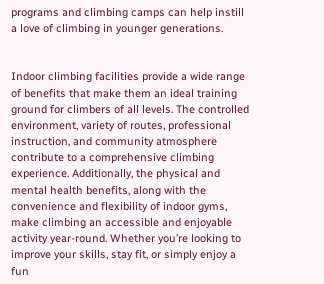programs and climbing camps can help instill a love of climbing in younger generations.


Indoor climbing facilities provide a wide range of benefits that make them an ideal training ground for climbers of all levels. The controlled environment, variety of routes, professional instruction, and community atmosphere contribute to a comprehensive climbing experience. Additionally, the physical and mental health benefits, along with the convenience and flexibility of indoor gyms, make climbing an accessible and enjoyable activity year-round. Whether you’re looking to improve your skills, stay fit, or simply enjoy a fun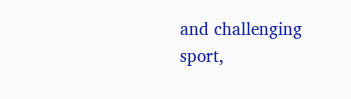and challenging sport,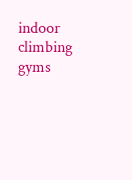indoor climbing gyms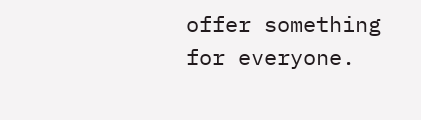offer something for everyone.